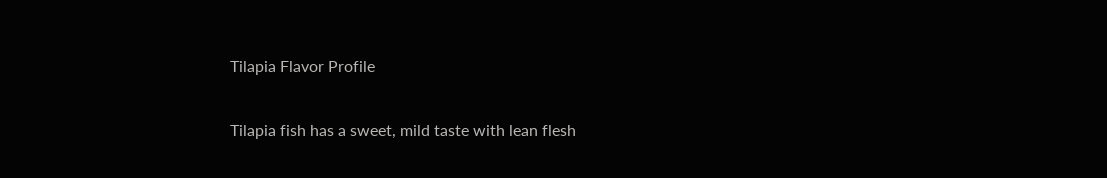Tilapia Flavor Profile

Tilapia fish has a sweet, mild taste with lean flesh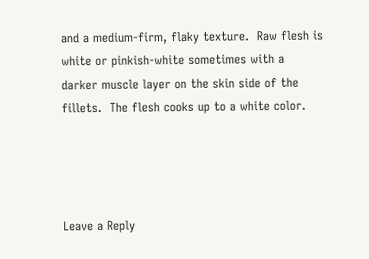and a medium-firm, flaky texture.  Raw flesh is white or pinkish-white sometimes with a darker muscle layer on the skin side of the fillets.  The flesh cooks up to a white color.




Leave a Reply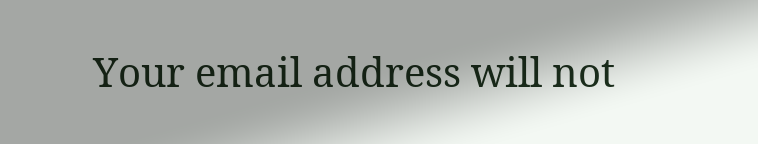Your email address will not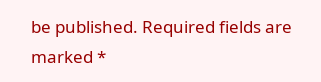be published. Required fields are marked *